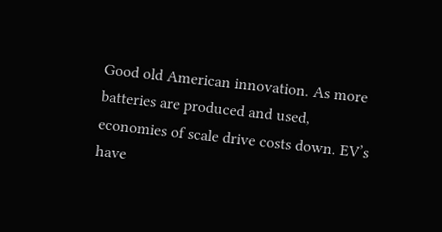Good old American innovation. As more batteries are produced and used, economies of scale drive costs down. EV’s have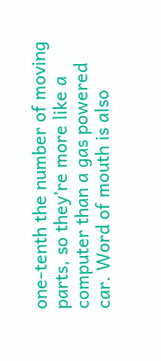one-tenth the number of moving parts, so they’re more like a computer than a gas powered car. Word of mouth is also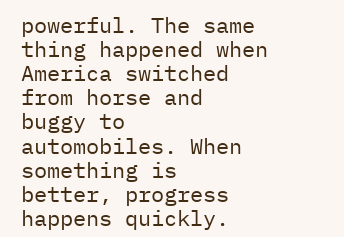powerful. The same thing happened when America switched from horse and buggy to automobiles. When something is better, progress happens quickly.